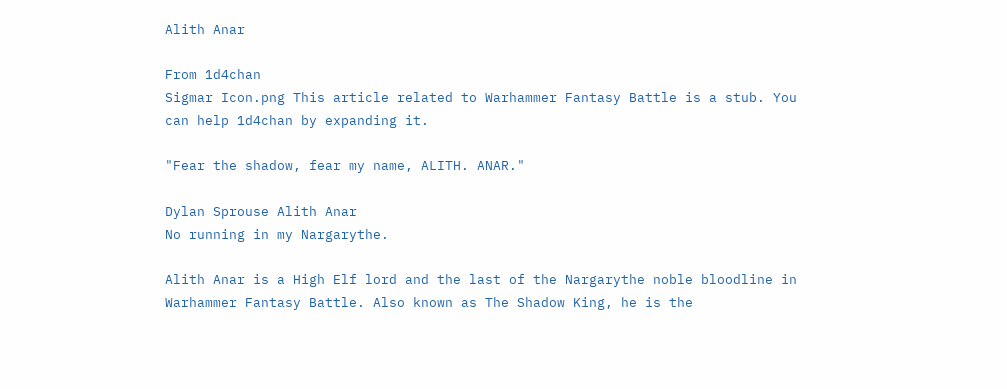Alith Anar

From 1d4chan
Sigmar Icon.png This article related to Warhammer Fantasy Battle is a stub. You can help 1d4chan by expanding it.

"Fear the shadow, fear my name, ALITH. ANAR."

Dylan Sprouse Alith Anar
No running in my Nargarythe.

Alith Anar is a High Elf lord and the last of the Nargarythe noble bloodline in Warhammer Fantasy Battle. Also known as The Shadow King, he is the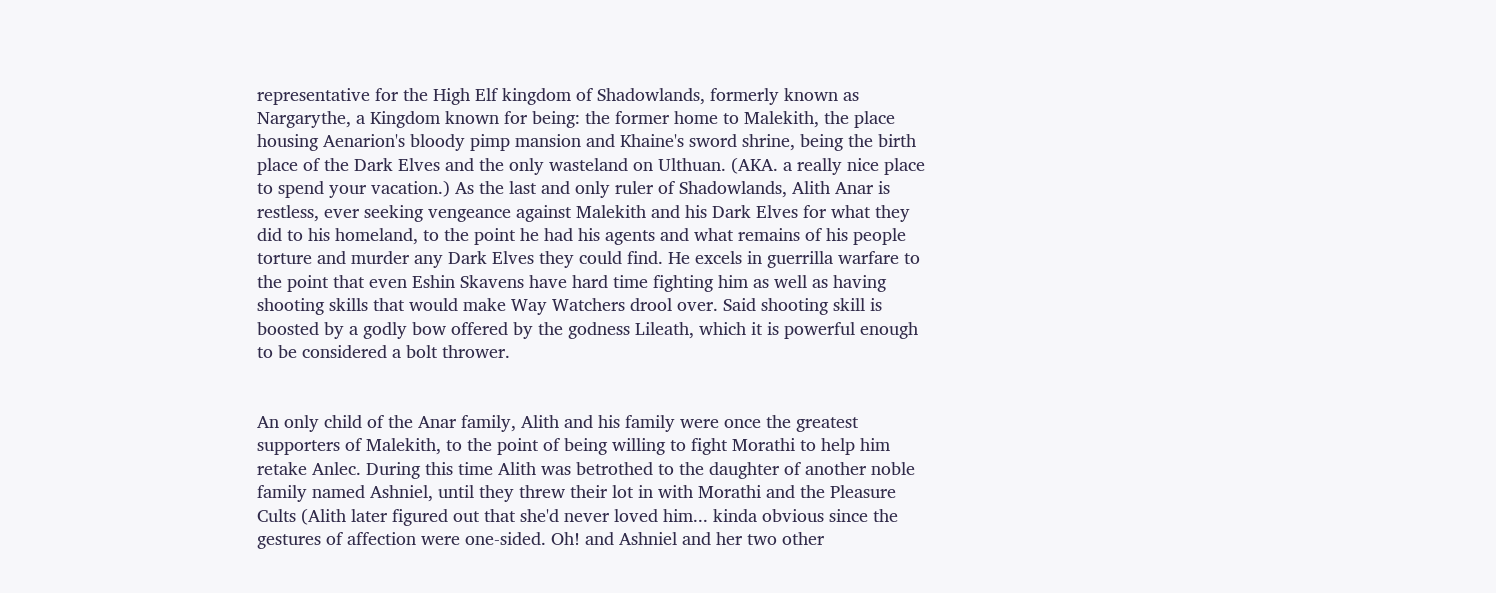representative for the High Elf kingdom of Shadowlands, formerly known as Nargarythe, a Kingdom known for being: the former home to Malekith, the place housing Aenarion's bloody pimp mansion and Khaine's sword shrine, being the birth place of the Dark Elves and the only wasteland on Ulthuan. (AKA. a really nice place to spend your vacation.) As the last and only ruler of Shadowlands, Alith Anar is restless, ever seeking vengeance against Malekith and his Dark Elves for what they did to his homeland, to the point he had his agents and what remains of his people torture and murder any Dark Elves they could find. He excels in guerrilla warfare to the point that even Eshin Skavens have hard time fighting him as well as having shooting skills that would make Way Watchers drool over. Said shooting skill is boosted by a godly bow offered by the godness Lileath, which it is powerful enough to be considered a bolt thrower.


An only child of the Anar family, Alith and his family were once the greatest supporters of Malekith, to the point of being willing to fight Morathi to help him retake Anlec. During this time Alith was betrothed to the daughter of another noble family named Ashniel, until they threw their lot in with Morathi and the Pleasure Cults (Alith later figured out that she'd never loved him... kinda obvious since the gestures of affection were one-sided. Oh! and Ashniel and her two other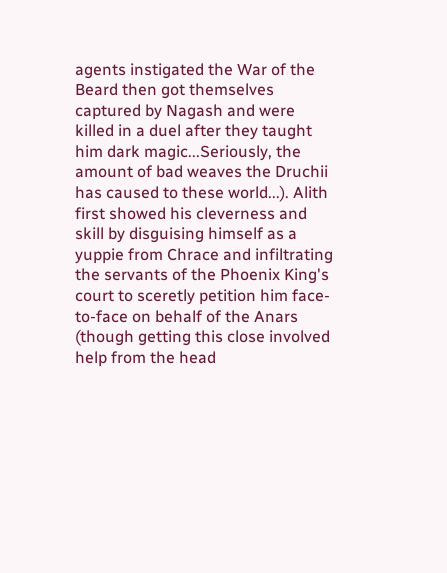agents instigated the War of the Beard then got themselves captured by Nagash and were killed in a duel after they taught him dark magic...Seriously, the amount of bad weaves the Druchii has caused to these world...). Alith first showed his cleverness and skill by disguising himself as a yuppie from Chrace and infiltrating the servants of the Phoenix King's court to sceretly petition him face-to-face on behalf of the Anars (though getting this close involved help from the head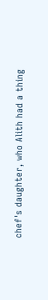chef's daughter, who Alith had a thing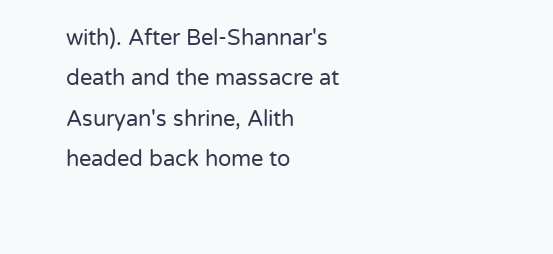with). After Bel-Shannar's death and the massacre at Asuryan's shrine, Alith headed back home to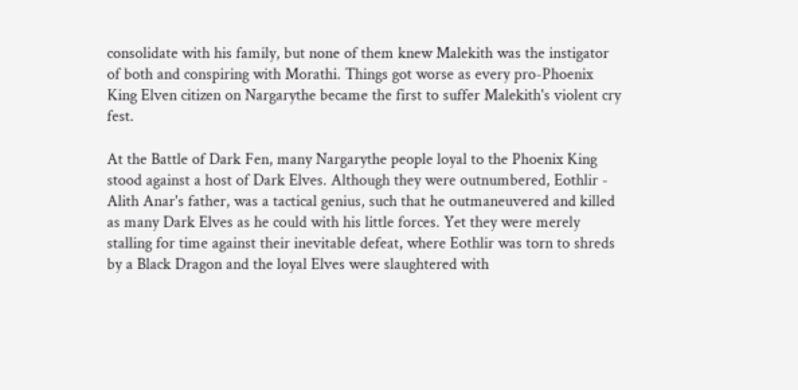consolidate with his family, but none of them knew Malekith was the instigator of both and conspiring with Morathi. Things got worse as every pro-Phoenix King Elven citizen on Nargarythe became the first to suffer Malekith's violent cry fest.

At the Battle of Dark Fen, many Nargarythe people loyal to the Phoenix King stood against a host of Dark Elves. Although they were outnumbered, Eothlir - Alith Anar's father, was a tactical genius, such that he outmaneuvered and killed as many Dark Elves as he could with his little forces. Yet they were merely stalling for time against their inevitable defeat, where Eothlir was torn to shreds by a Black Dragon and the loyal Elves were slaughtered with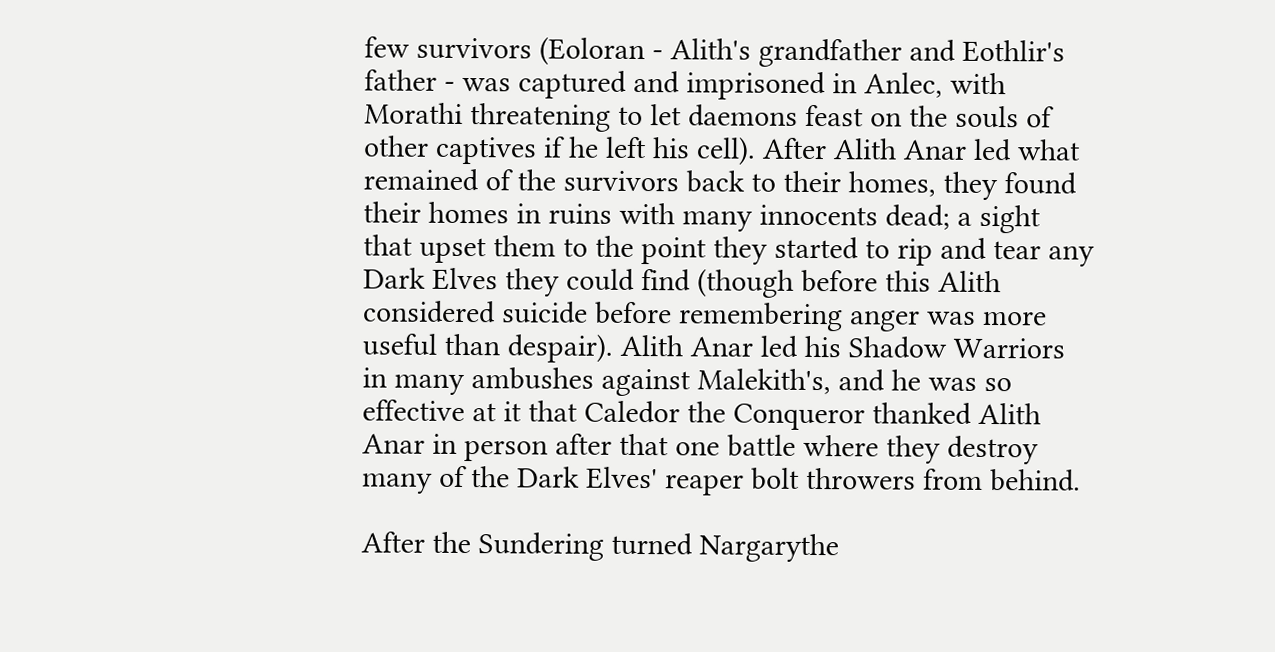few survivors (Eoloran - Alith's grandfather and Eothlir's father - was captured and imprisoned in Anlec, with Morathi threatening to let daemons feast on the souls of other captives if he left his cell). After Alith Anar led what remained of the survivors back to their homes, they found their homes in ruins with many innocents dead; a sight that upset them to the point they started to rip and tear any Dark Elves they could find (though before this Alith considered suicide before remembering anger was more useful than despair). Alith Anar led his Shadow Warriors in many ambushes against Malekith's, and he was so effective at it that Caledor the Conqueror thanked Alith Anar in person after that one battle where they destroy many of the Dark Elves' reaper bolt throwers from behind.

After the Sundering turned Nargarythe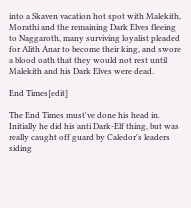into a Skaven vacation hot spot with Malekith, Morathi and the remaining Dark Elves fleeing to Naggaroth, many surviving loyalist pleaded for Alith Anar to become their king, and swore a blood oath that they would not rest until Malekith and his Dark Elves were dead.

End Times[edit]

The End Times must've done his head in. Initially he did his anti Dark-Elf thing, but was really caught off guard by Caledor's leaders siding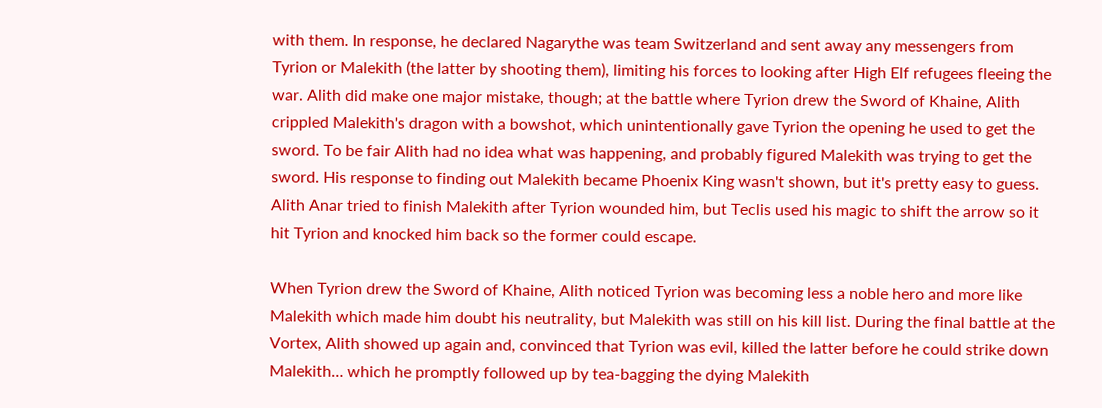with them. In response, he declared Nagarythe was team Switzerland and sent away any messengers from Tyrion or Malekith (the latter by shooting them), limiting his forces to looking after High Elf refugees fleeing the war. Alith did make one major mistake, though; at the battle where Tyrion drew the Sword of Khaine, Alith crippled Malekith's dragon with a bowshot, which unintentionally gave Tyrion the opening he used to get the sword. To be fair Alith had no idea what was happening, and probably figured Malekith was trying to get the sword. His response to finding out Malekith became Phoenix King wasn't shown, but it's pretty easy to guess. Alith Anar tried to finish Malekith after Tyrion wounded him, but Teclis used his magic to shift the arrow so it hit Tyrion and knocked him back so the former could escape.

When Tyrion drew the Sword of Khaine, Alith noticed Tyrion was becoming less a noble hero and more like Malekith which made him doubt his neutrality, but Malekith was still on his kill list. During the final battle at the Vortex, Alith showed up again and, convinced that Tyrion was evil, killed the latter before he could strike down Malekith… which he promptly followed up by tea-bagging the dying Malekith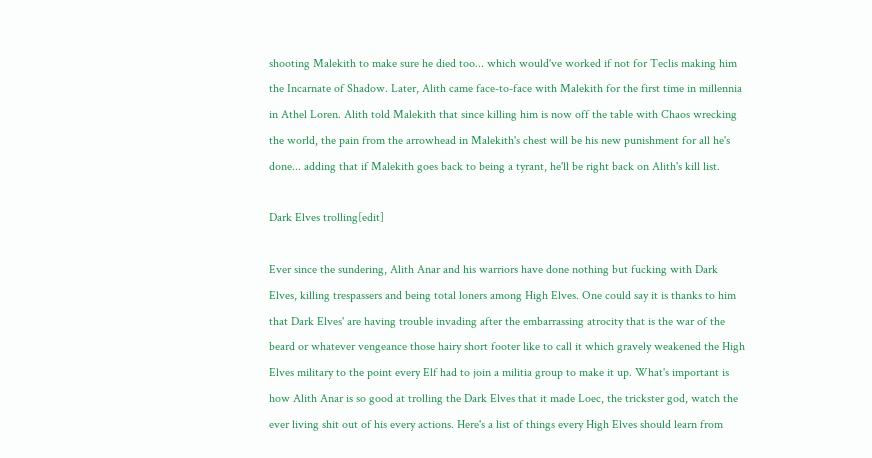shooting Malekith to make sure he died too... which would've worked if not for Teclis making him the Incarnate of Shadow. Later, Alith came face-to-face with Malekith for the first time in millennia in Athel Loren. Alith told Malekith that since killing him is now off the table with Chaos wrecking the world, the pain from the arrowhead in Malekith's chest will be his new punishment for all he's done... adding that if Malekith goes back to being a tyrant, he'll be right back on Alith's kill list.

Dark Elves trolling[edit]

Ever since the sundering, Alith Anar and his warriors have done nothing but fucking with Dark Elves, killing trespassers and being total loners among High Elves. One could say it is thanks to him that Dark Elves' are having trouble invading after the embarrassing atrocity that is the war of the beard or whatever vengeance those hairy short footer like to call it which gravely weakened the High Elves military to the point every Elf had to join a militia group to make it up. What's important is how Alith Anar is so good at trolling the Dark Elves that it made Loec, the trickster god, watch the ever living shit out of his every actions. Here's a list of things every High Elves should learn from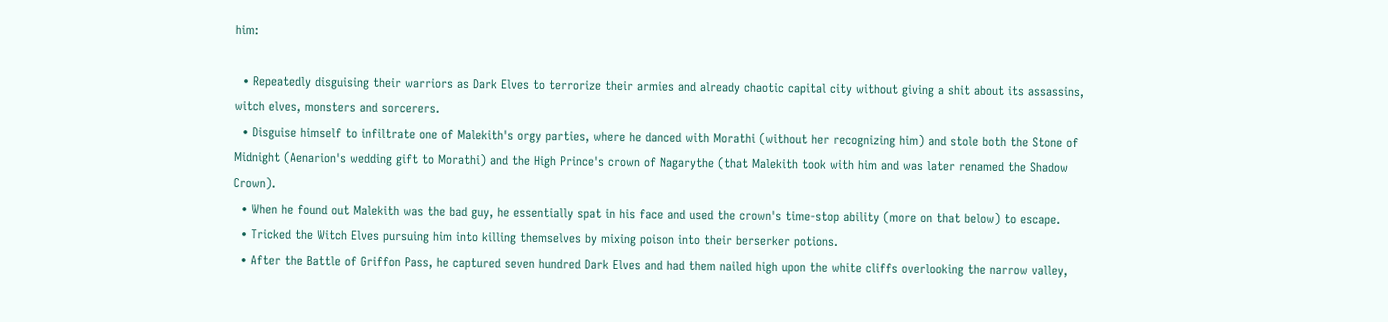him:

  • Repeatedly disguising their warriors as Dark Elves to terrorize their armies and already chaotic capital city without giving a shit about its assassins, witch elves, monsters and sorcerers.
  • Disguise himself to infiltrate one of Malekith's orgy parties, where he danced with Morathi (without her recognizing him) and stole both the Stone of Midnight (Aenarion's wedding gift to Morathi) and the High Prince's crown of Nagarythe (that Malekith took with him and was later renamed the Shadow Crown).
  • When he found out Malekith was the bad guy, he essentially spat in his face and used the crown's time-stop ability (more on that below) to escape.
  • Tricked the Witch Elves pursuing him into killing themselves by mixing poison into their berserker potions.
  • After the Battle of Griffon Pass, he captured seven hundred Dark Elves and had them nailed high upon the white cliffs overlooking the narrow valley,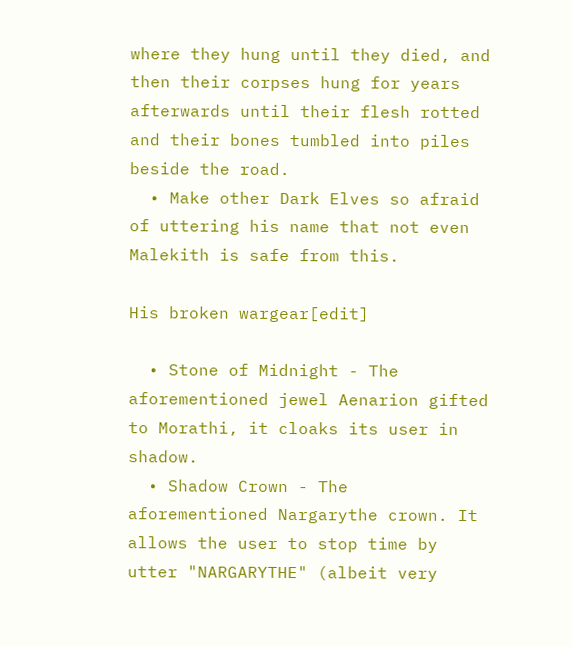where they hung until they died, and then their corpses hung for years afterwards until their flesh rotted and their bones tumbled into piles beside the road.
  • Make other Dark Elves so afraid of uttering his name that not even Malekith is safe from this.

His broken wargear[edit]

  • Stone of Midnight - The aforementioned jewel Aenarion gifted to Morathi, it cloaks its user in shadow.
  • Shadow Crown - The aforementioned Nargarythe crown. It allows the user to stop time by utter "NARGARYTHE" (albeit very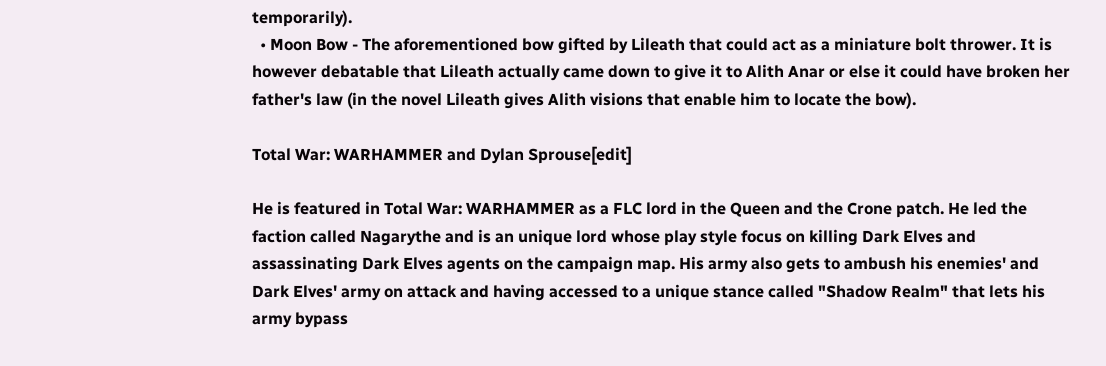temporarily).
  • Moon Bow - The aforementioned bow gifted by Lileath that could act as a miniature bolt thrower. It is however debatable that Lileath actually came down to give it to Alith Anar or else it could have broken her father's law (in the novel Lileath gives Alith visions that enable him to locate the bow).

Total War: WARHAMMER and Dylan Sprouse[edit]

He is featured in Total War: WARHAMMER as a FLC lord in the Queen and the Crone patch. He led the faction called Nagarythe and is an unique lord whose play style focus on killing Dark Elves and assassinating Dark Elves agents on the campaign map. His army also gets to ambush his enemies' and Dark Elves' army on attack and having accessed to a unique stance called "Shadow Realm" that lets his army bypass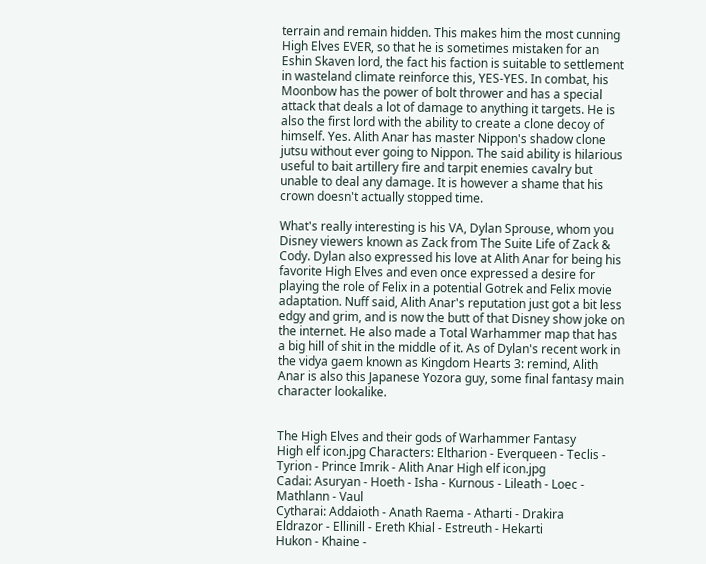terrain and remain hidden. This makes him the most cunning High Elves EVER, so that he is sometimes mistaken for an Eshin Skaven lord, the fact his faction is suitable to settlement in wasteland climate reinforce this, YES-YES. In combat, his Moonbow has the power of bolt thrower and has a special attack that deals a lot of damage to anything it targets. He is also the first lord with the ability to create a clone decoy of himself. Yes. Alith Anar has master Nippon's shadow clone jutsu without ever going to Nippon. The said ability is hilarious useful to bait artillery fire and tarpit enemies cavalry but unable to deal any damage. It is however a shame that his crown doesn't actually stopped time.

What's really interesting is his VA, Dylan Sprouse, whom you Disney viewers known as Zack from The Suite Life of Zack & Cody. Dylan also expressed his love at Alith Anar for being his favorite High Elves and even once expressed a desire for playing the role of Felix in a potential Gotrek and Felix movie adaptation. Nuff said, Alith Anar's reputation just got a bit less edgy and grim, and is now the butt of that Disney show joke on the internet. He also made a Total Warhammer map that has a big hill of shit in the middle of it. As of Dylan's recent work in the vidya gaem known as Kingdom Hearts 3: remind, Alith Anar is also this Japanese Yozora guy, some final fantasy main character lookalike.


The High Elves and their gods of Warhammer Fantasy
High elf icon.jpg Characters: Eltharion - Everqueen - Teclis - Tyrion - Prince Imrik - Alith Anar High elf icon.jpg
Cadai: Asuryan - Hoeth - Isha - Kurnous - Lileath - Loec - Mathlann - Vaul
Cytharai: Addaioth - Anath Raema - Atharti - Drakira
Eldrazor - Ellinill - Ereth Khial - Estreuth - Hekarti
Hukon - Khaine -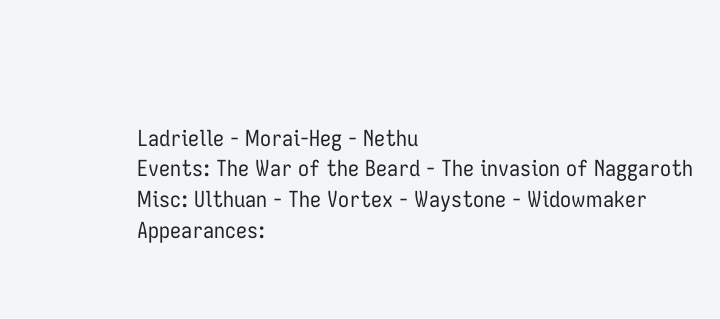Ladrielle - Morai-Heg - Nethu
Events: The War of the Beard - The invasion of Naggaroth
Misc: Ulthuan - The Vortex - Waystone - Widowmaker
Appearances: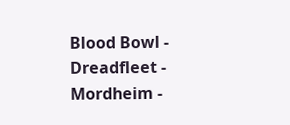Blood Bowl - Dreadfleet - Mordheim -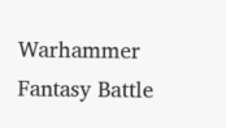Warhammer Fantasy Battle